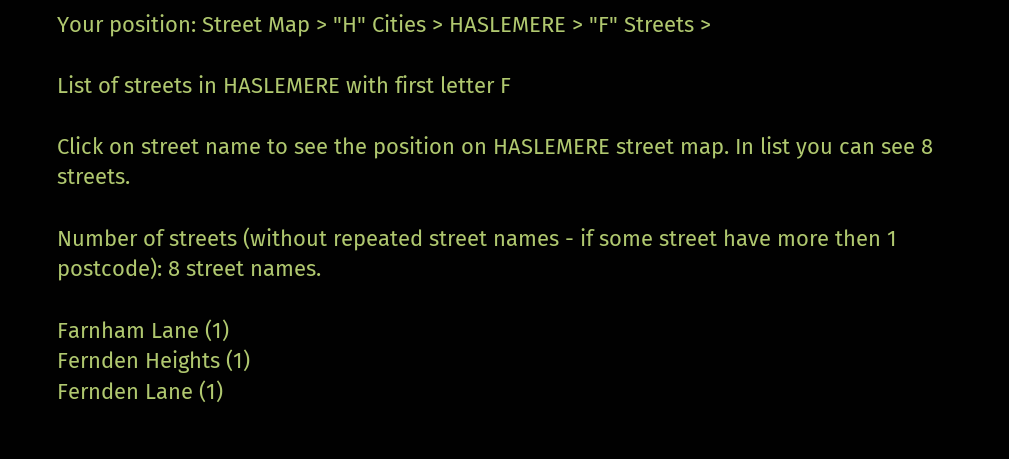Your position: Street Map > "H" Cities > HASLEMERE > "F" Streets >

List of streets in HASLEMERE with first letter F

Click on street name to see the position on HASLEMERE street map. In list you can see 8 streets.

Number of streets (without repeated street names - if some street have more then 1 postcode): 8 street names.

Farnham Lane (1)
Fernden Heights (1)
Fernden Lane (1)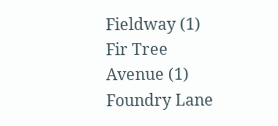Fieldway (1)
Fir Tree Avenue (1)
Foundry Lane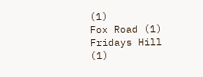(1)
Fox Road (1)
Fridays Hill (1)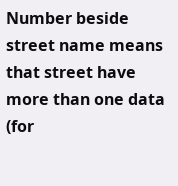Number beside street name means that street have more than one data (for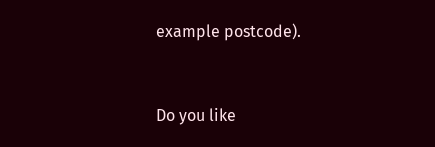example postcode).


Do you like